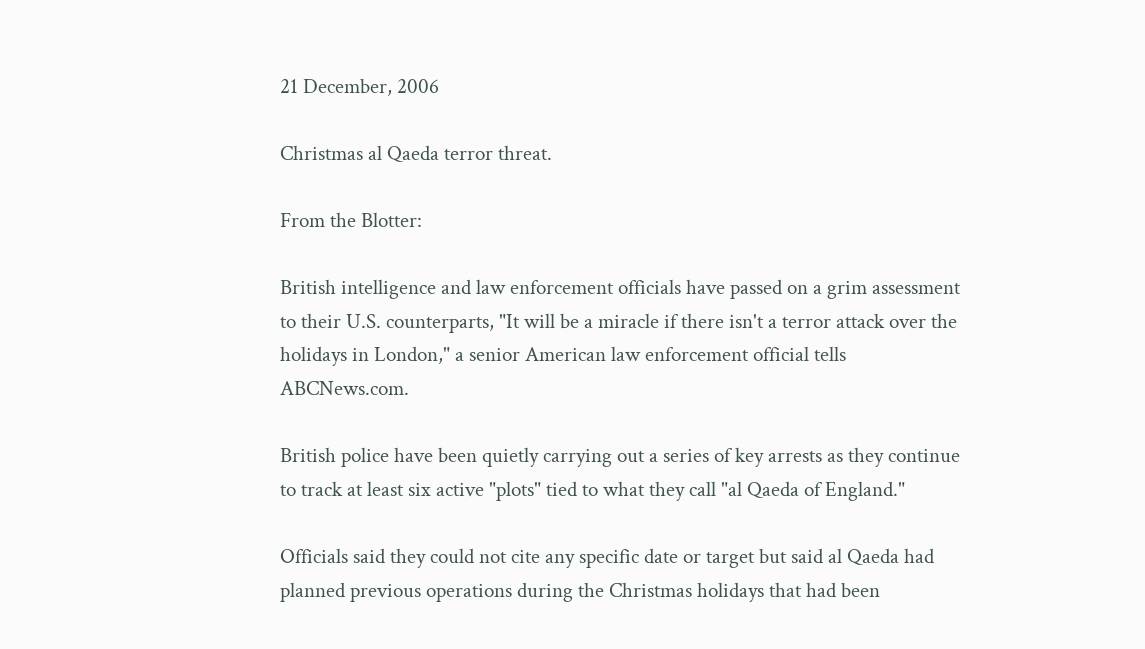21 December, 2006

Christmas al Qaeda terror threat.

From the Blotter:

British intelligence and law enforcement officials have passed on a grim assessment to their U.S. counterparts, "It will be a miracle if there isn't a terror attack over the holidays in London," a senior American law enforcement official tells ABCNews.com.

British police have been quietly carrying out a series of key arrests as they continue to track at least six active "plots" tied to what they call "al Qaeda of England."

Officials said they could not cite any specific date or target but said al Qaeda had planned previous operations during the Christmas holidays that had been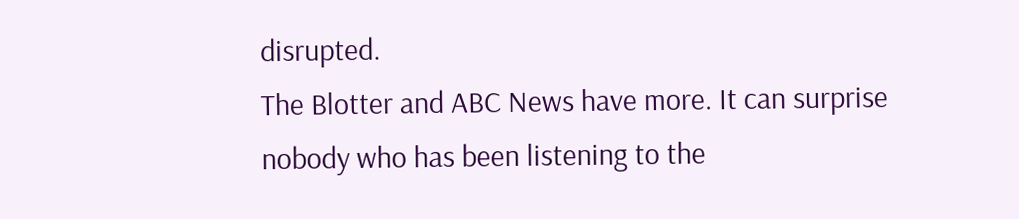disrupted.
The Blotter and ABC News have more. It can surprise nobody who has been listening to the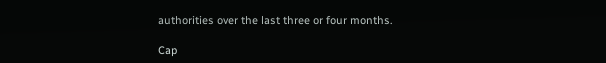authorities over the last three or four months.

Cap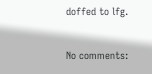doffed to lfg.

No comments: